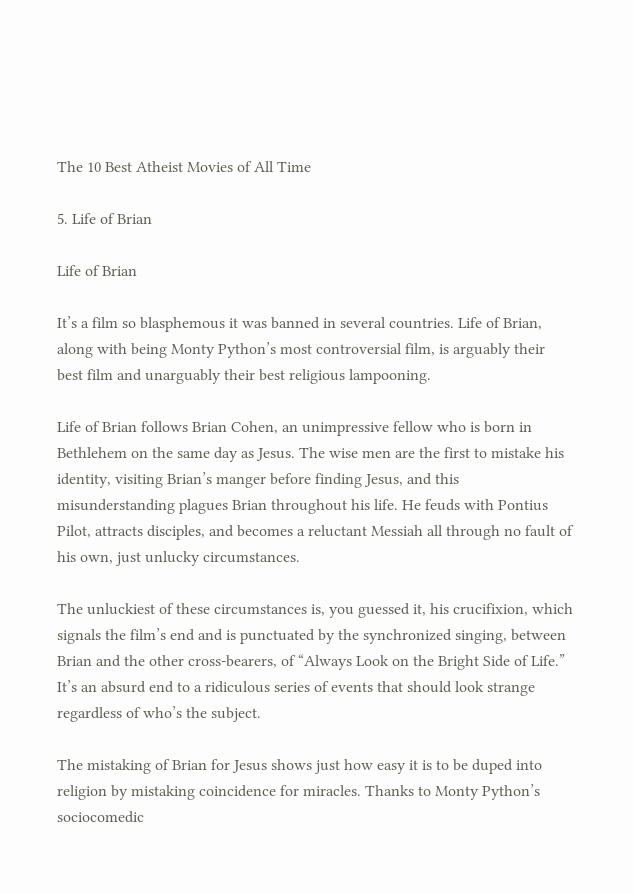The 10 Best Atheist Movies of All Time

5. Life of Brian

Life of Brian

It’s a film so blasphemous it was banned in several countries. Life of Brian, along with being Monty Python’s most controversial film, is arguably their best film and unarguably their best religious lampooning.

Life of Brian follows Brian Cohen, an unimpressive fellow who is born in Bethlehem on the same day as Jesus. The wise men are the first to mistake his identity, visiting Brian’s manger before finding Jesus, and this misunderstanding plagues Brian throughout his life. He feuds with Pontius Pilot, attracts disciples, and becomes a reluctant Messiah all through no fault of his own, just unlucky circumstances.

The unluckiest of these circumstances is, you guessed it, his crucifixion, which signals the film’s end and is punctuated by the synchronized singing, between Brian and the other cross-bearers, of “Always Look on the Bright Side of Life.” It’s an absurd end to a ridiculous series of events that should look strange regardless of who’s the subject.

The mistaking of Brian for Jesus shows just how easy it is to be duped into religion by mistaking coincidence for miracles. Thanks to Monty Python’s sociocomedic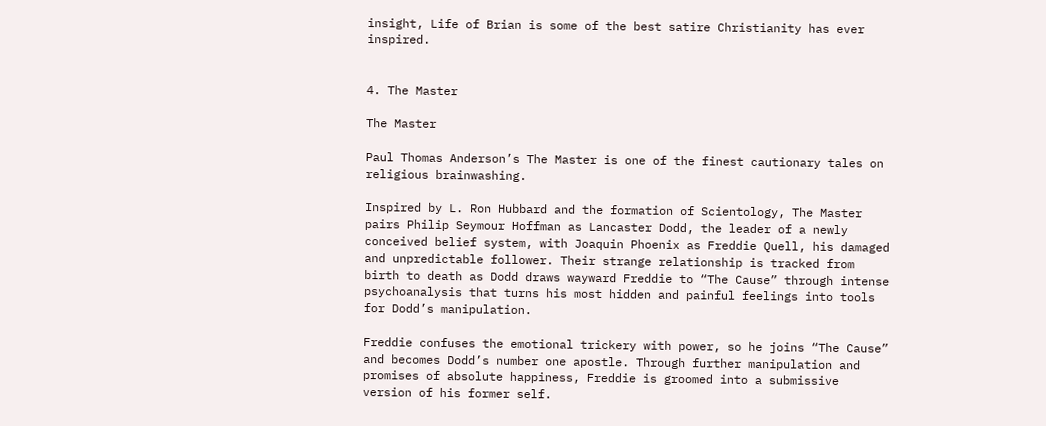insight, Life of Brian is some of the best satire Christianity has ever inspired.


4. The Master

The Master

Paul Thomas Anderson’s The Master is one of the finest cautionary tales on religious brainwashing.

Inspired by L. Ron Hubbard and the formation of Scientology, The Master pairs Philip Seymour Hoffman as Lancaster Dodd, the leader of a newly conceived belief system, with Joaquin Phoenix as Freddie Quell, his damaged and unpredictable follower. Their strange relationship is tracked from birth to death as Dodd draws wayward Freddie to “The Cause” through intense psychoanalysis that turns his most hidden and painful feelings into tools for Dodd’s manipulation.

Freddie confuses the emotional trickery with power, so he joins “The Cause” and becomes Dodd’s number one apostle. Through further manipulation and promises of absolute happiness, Freddie is groomed into a submissive version of his former self.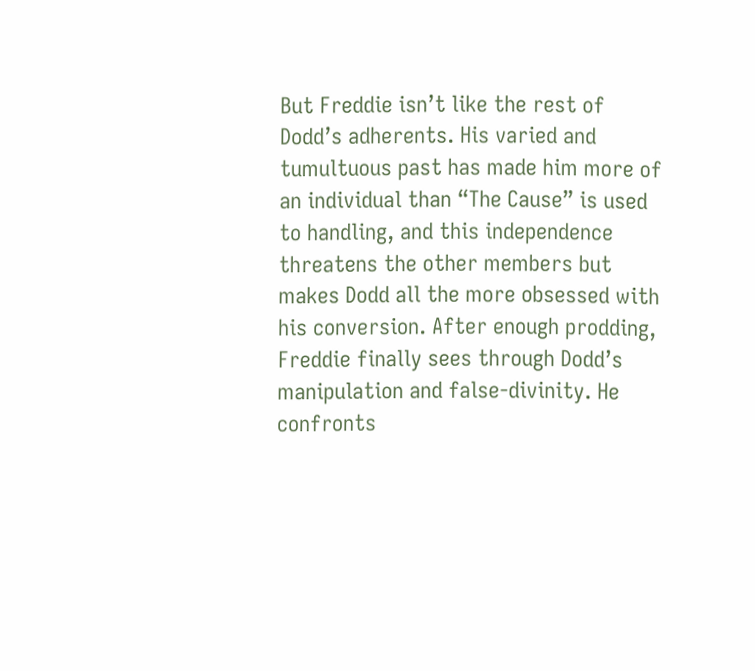But Freddie isn’t like the rest of Dodd’s adherents. His varied and tumultuous past has made him more of an individual than “The Cause” is used to handling, and this independence threatens the other members but makes Dodd all the more obsessed with his conversion. After enough prodding, Freddie finally sees through Dodd’s manipulation and false-divinity. He confronts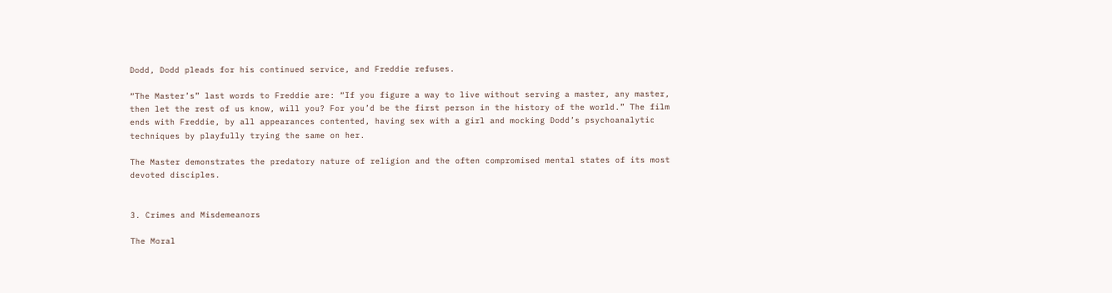Dodd, Dodd pleads for his continued service, and Freddie refuses.

“The Master’s” last words to Freddie are: “If you figure a way to live without serving a master, any master, then let the rest of us know, will you? For you’d be the first person in the history of the world.” The film ends with Freddie, by all appearances contented, having sex with a girl and mocking Dodd’s psychoanalytic techniques by playfully trying the same on her.

The Master demonstrates the predatory nature of religion and the often compromised mental states of its most devoted disciples.


3. Crimes and Misdemeanors

The Moral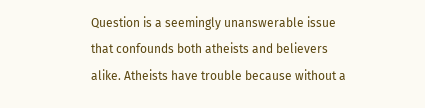Question is a seemingly unanswerable issue that confounds both atheists and believers alike. Atheists have trouble because without a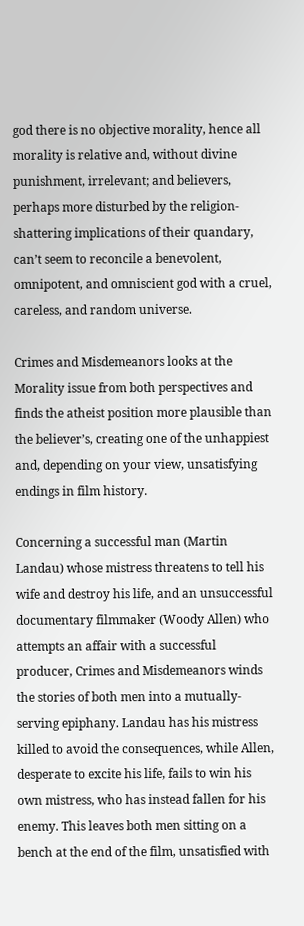god there is no objective morality, hence all morality is relative and, without divine punishment, irrelevant; and believers, perhaps more disturbed by the religion-shattering implications of their quandary, can’t seem to reconcile a benevolent, omnipotent, and omniscient god with a cruel, careless, and random universe.

Crimes and Misdemeanors looks at the Morality issue from both perspectives and finds the atheist position more plausible than the believer’s, creating one of the unhappiest and, depending on your view, unsatisfying endings in film history.

Concerning a successful man (Martin Landau) whose mistress threatens to tell his wife and destroy his life, and an unsuccessful documentary filmmaker (Woody Allen) who attempts an affair with a successful producer, Crimes and Misdemeanors winds the stories of both men into a mutually-serving epiphany. Landau has his mistress killed to avoid the consequences, while Allen, desperate to excite his life, fails to win his own mistress, who has instead fallen for his enemy. This leaves both men sitting on a bench at the end of the film, unsatisfied with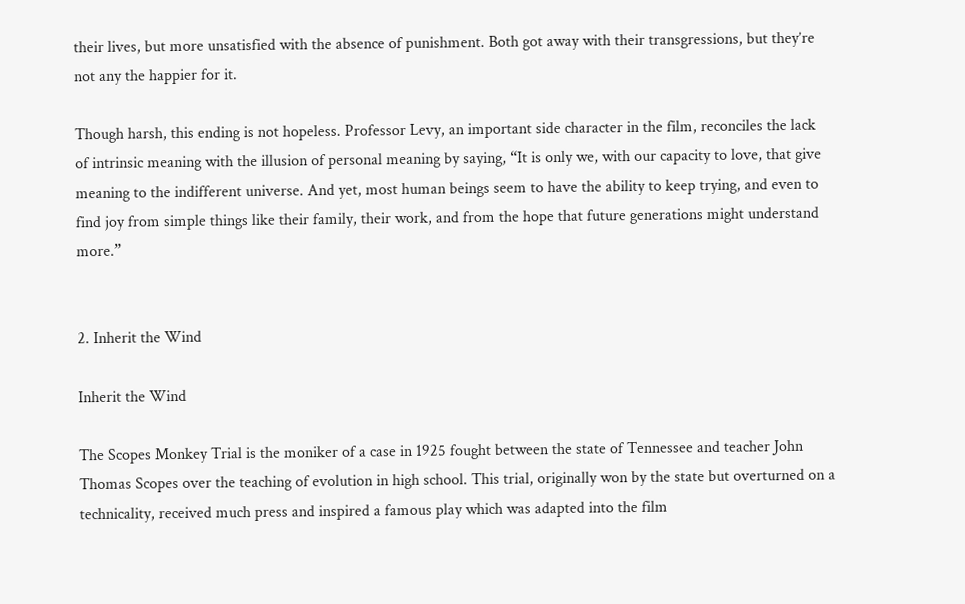their lives, but more unsatisfied with the absence of punishment. Both got away with their transgressions, but they’re not any the happier for it.

Though harsh, this ending is not hopeless. Professor Levy, an important side character in the film, reconciles the lack of intrinsic meaning with the illusion of personal meaning by saying, “It is only we, with our capacity to love, that give meaning to the indifferent universe. And yet, most human beings seem to have the ability to keep trying, and even to find joy from simple things like their family, their work, and from the hope that future generations might understand more.”


2. Inherit the Wind

Inherit the Wind

The Scopes Monkey Trial is the moniker of a case in 1925 fought between the state of Tennessee and teacher John Thomas Scopes over the teaching of evolution in high school. This trial, originally won by the state but overturned on a technicality, received much press and inspired a famous play which was adapted into the film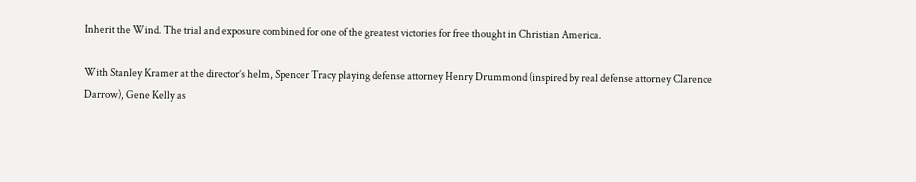Inherit the Wind. The trial and exposure combined for one of the greatest victories for free thought in Christian America.

With Stanley Kramer at the director’s helm, Spencer Tracy playing defense attorney Henry Drummond (inspired by real defense attorney Clarence Darrow), Gene Kelly as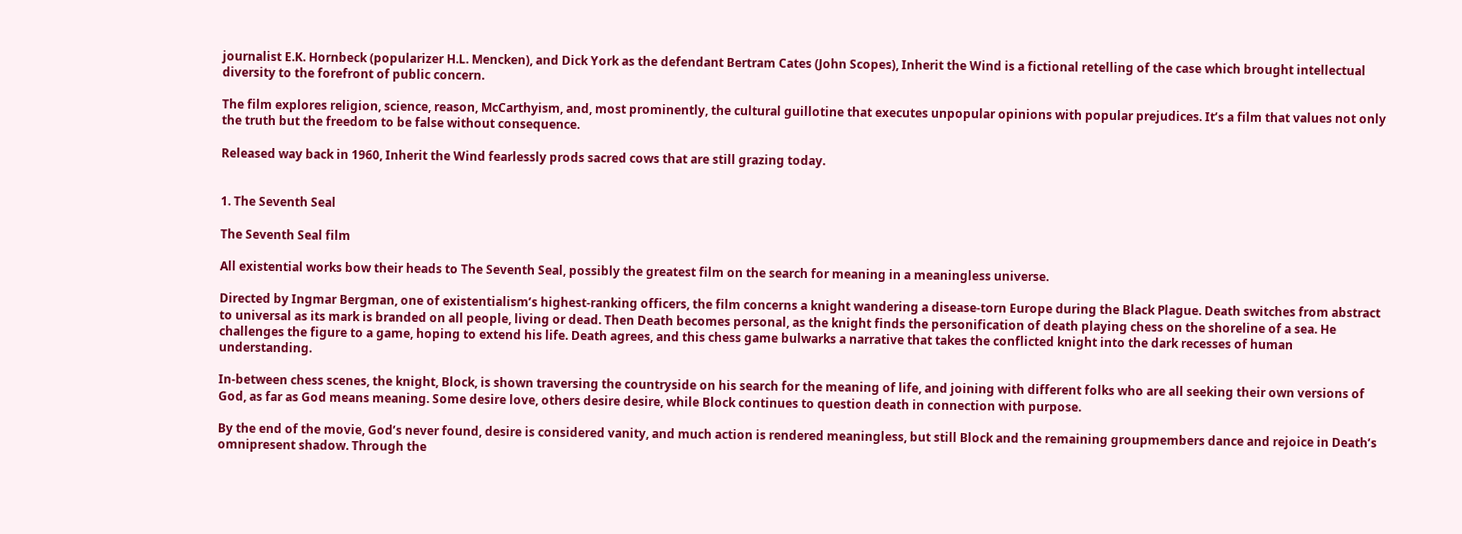journalist E.K. Hornbeck (popularizer H.L. Mencken), and Dick York as the defendant Bertram Cates (John Scopes), Inherit the Wind is a fictional retelling of the case which brought intellectual diversity to the forefront of public concern.

The film explores religion, science, reason, McCarthyism, and, most prominently, the cultural guillotine that executes unpopular opinions with popular prejudices. It’s a film that values not only the truth but the freedom to be false without consequence.

Released way back in 1960, Inherit the Wind fearlessly prods sacred cows that are still grazing today.


1. The Seventh Seal

The Seventh Seal film

All existential works bow their heads to The Seventh Seal, possibly the greatest film on the search for meaning in a meaningless universe.

Directed by Ingmar Bergman, one of existentialism’s highest-ranking officers, the film concerns a knight wandering a disease-torn Europe during the Black Plague. Death switches from abstract to universal as its mark is branded on all people, living or dead. Then Death becomes personal, as the knight finds the personification of death playing chess on the shoreline of a sea. He challenges the figure to a game, hoping to extend his life. Death agrees, and this chess game bulwarks a narrative that takes the conflicted knight into the dark recesses of human understanding.

In-between chess scenes, the knight, Block, is shown traversing the countryside on his search for the meaning of life, and joining with different folks who are all seeking their own versions of God, as far as God means meaning. Some desire love, others desire desire, while Block continues to question death in connection with purpose.

By the end of the movie, God’s never found, desire is considered vanity, and much action is rendered meaningless, but still Block and the remaining groupmembers dance and rejoice in Death’s omnipresent shadow. Through the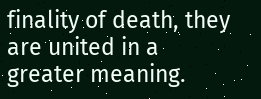finality of death, they are united in a greater meaning.